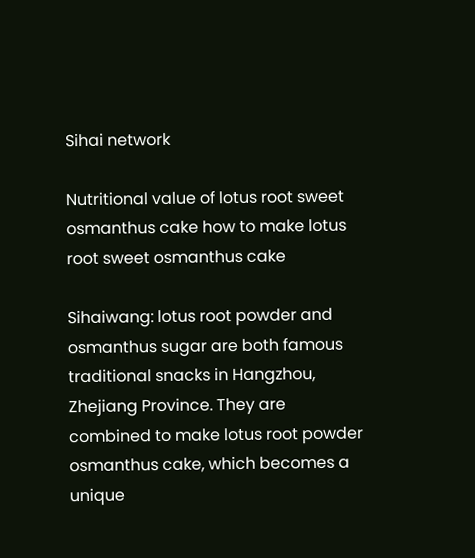Sihai network

Nutritional value of lotus root sweet osmanthus cake how to make lotus root sweet osmanthus cake

Sihaiwang: lotus root powder and osmanthus sugar are both famous traditional snacks in Hangzhou, Zhejiang Province. They are combined to make lotus root powder osmanthus cake, which becomes a unique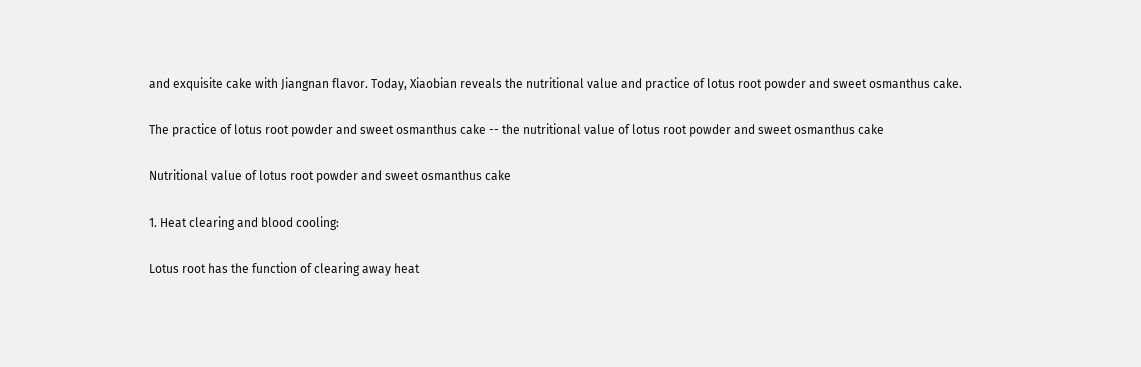and exquisite cake with Jiangnan flavor. Today, Xiaobian reveals the nutritional value and practice of lotus root powder and sweet osmanthus cake.

The practice of lotus root powder and sweet osmanthus cake -- the nutritional value of lotus root powder and sweet osmanthus cake

Nutritional value of lotus root powder and sweet osmanthus cake

1. Heat clearing and blood cooling:

Lotus root has the function of clearing away heat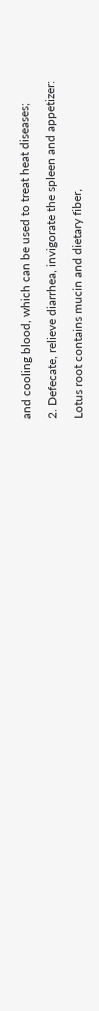and cooling blood, which can be used to treat heat diseases;

2. Defecate, relieve diarrhea, invigorate the spleen and appetizer:

Lotus root contains mucin and dietary fiber,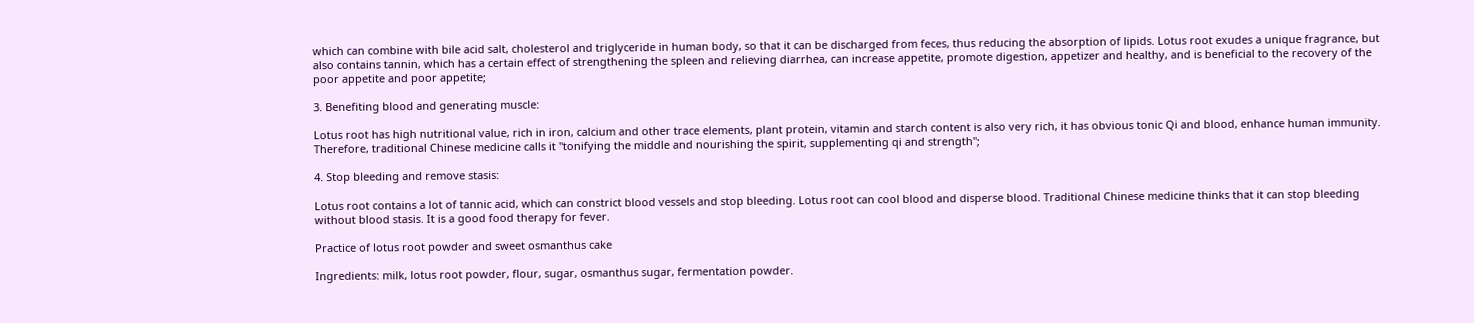which can combine with bile acid salt, cholesterol and triglyceride in human body, so that it can be discharged from feces, thus reducing the absorption of lipids. Lotus root exudes a unique fragrance, but also contains tannin, which has a certain effect of strengthening the spleen and relieving diarrhea, can increase appetite, promote digestion, appetizer and healthy, and is beneficial to the recovery of the poor appetite and poor appetite;

3. Benefiting blood and generating muscle:

Lotus root has high nutritional value, rich in iron, calcium and other trace elements, plant protein, vitamin and starch content is also very rich, it has obvious tonic Qi and blood, enhance human immunity. Therefore, traditional Chinese medicine calls it "tonifying the middle and nourishing the spirit, supplementing qi and strength";

4. Stop bleeding and remove stasis:

Lotus root contains a lot of tannic acid, which can constrict blood vessels and stop bleeding. Lotus root can cool blood and disperse blood. Traditional Chinese medicine thinks that it can stop bleeding without blood stasis. It is a good food therapy for fever.

Practice of lotus root powder and sweet osmanthus cake

Ingredients: milk, lotus root powder, flour, sugar, osmanthus sugar, fermentation powder.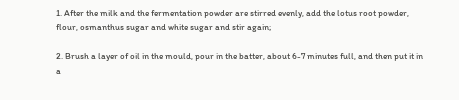1. After the milk and the fermentation powder are stirred evenly, add the lotus root powder, flour, osmanthus sugar and white sugar and stir again;

2. Brush a layer of oil in the mould, pour in the batter, about 6-7 minutes full, and then put it in a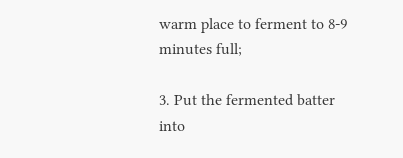warm place to ferment to 8-9 minutes full;

3. Put the fermented batter into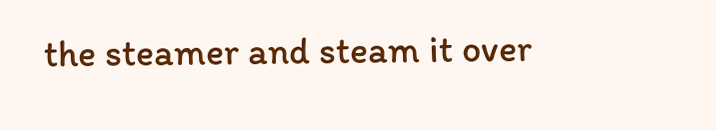the steamer and steam it over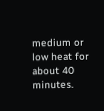medium or low heat for about 40 minutes.